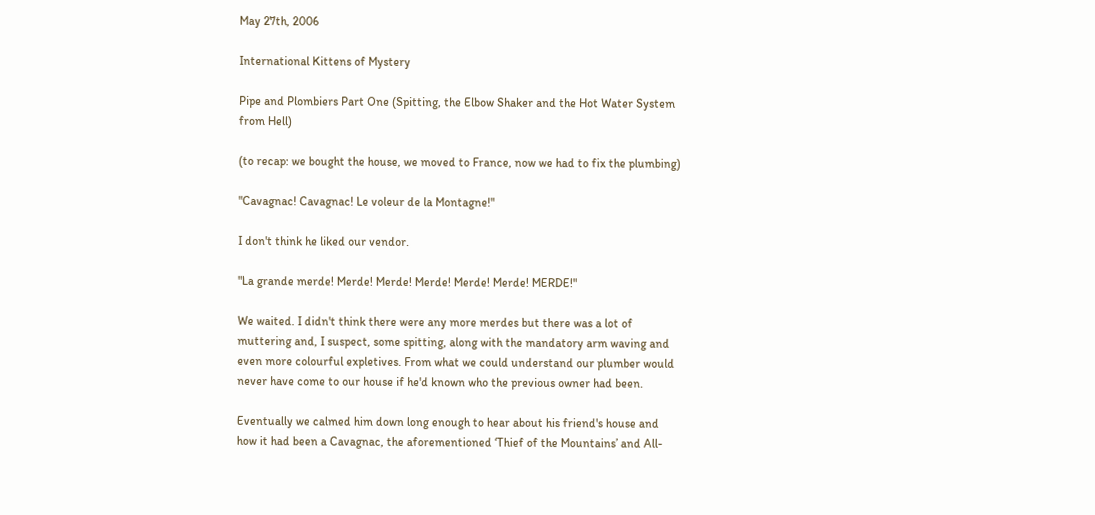May 27th, 2006

International Kittens of Mystery

Pipe and Plombiers Part One (Spitting, the Elbow Shaker and the Hot Water System from Hell)

(to recap: we bought the house, we moved to France, now we had to fix the plumbing)

"Cavagnac! Cavagnac! Le voleur de la Montagne!"

I don't think he liked our vendor.

"La grande merde! Merde! Merde! Merde! Merde! Merde! MERDE!"

We waited. I didn't think there were any more merdes but there was a lot of muttering and, I suspect, some spitting, along with the mandatory arm waving and even more colourful expletives. From what we could understand our plumber would never have come to our house if he'd known who the previous owner had been.

Eventually we calmed him down long enough to hear about his friend's house and how it had been a Cavagnac, the aforementioned ‘Thief of the Mountains’ and All-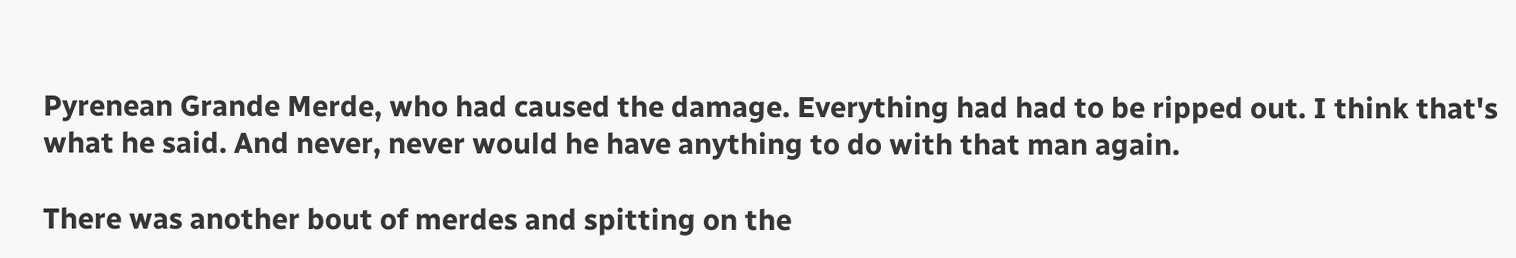Pyrenean Grande Merde, who had caused the damage. Everything had had to be ripped out. I think that's what he said. And never, never would he have anything to do with that man again.

There was another bout of merdes and spitting on the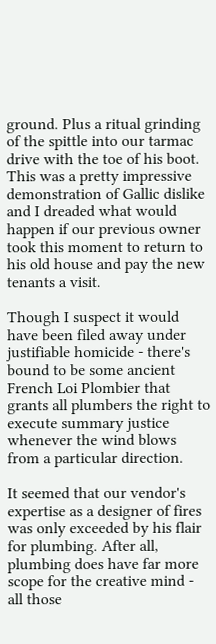ground. Plus a ritual grinding of the spittle into our tarmac drive with the toe of his boot. This was a pretty impressive demonstration of Gallic dislike and I dreaded what would happen if our previous owner took this moment to return to his old house and pay the new tenants a visit.

Though I suspect it would have been filed away under justifiable homicide - there's bound to be some ancient French Loi Plombier that grants all plumbers the right to execute summary justice whenever the wind blows from a particular direction.

It seemed that our vendor's expertise as a designer of fires was only exceeded by his flair for plumbing. After all, plumbing does have far more scope for the creative mind - all those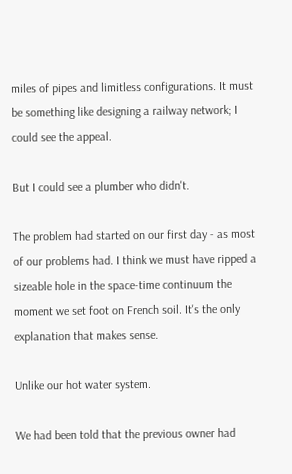miles of pipes and limitless configurations. It must be something like designing a railway network; I could see the appeal.

But I could see a plumber who didn't.

The problem had started on our first day - as most of our problems had. I think we must have ripped a sizeable hole in the space-time continuum the moment we set foot on French soil. It's the only explanation that makes sense.

Unlike our hot water system.

We had been told that the previous owner had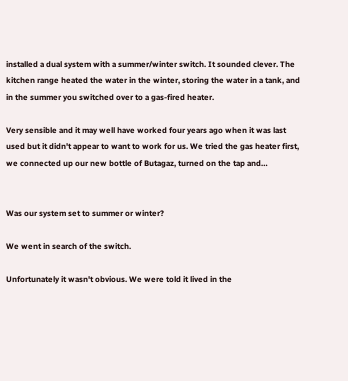installed a dual system with a summer/winter switch. It sounded clever. The kitchen range heated the water in the winter, storing the water in a tank, and in the summer you switched over to a gas-fired heater.

Very sensible and it may well have worked four years ago when it was last used but it didn't appear to want to work for us. We tried the gas heater first, we connected up our new bottle of Butagaz, turned on the tap and…


Was our system set to summer or winter?

We went in search of the switch.

Unfortunately it wasn't obvious. We were told it lived in the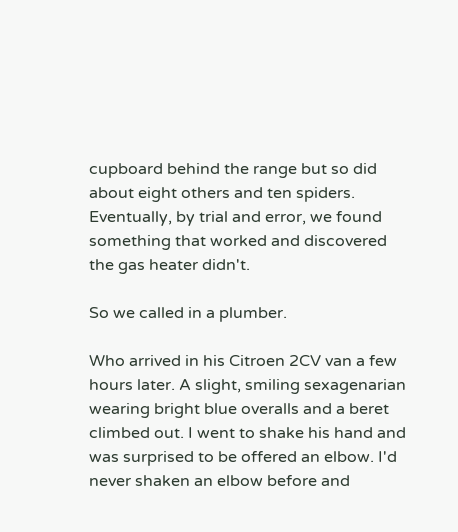cupboard behind the range but so did about eight others and ten spiders. Eventually, by trial and error, we found something that worked and discovered the gas heater didn't.

So we called in a plumber.

Who arrived in his Citroen 2CV van a few hours later. A slight, smiling sexagenarian wearing bright blue overalls and a beret climbed out. I went to shake his hand and was surprised to be offered an elbow. I'd never shaken an elbow before and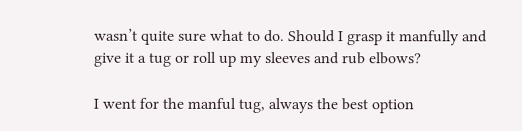wasn’t quite sure what to do. Should I grasp it manfully and give it a tug or roll up my sleeves and rub elbows?

I went for the manful tug, always the best option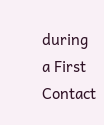during a First Contact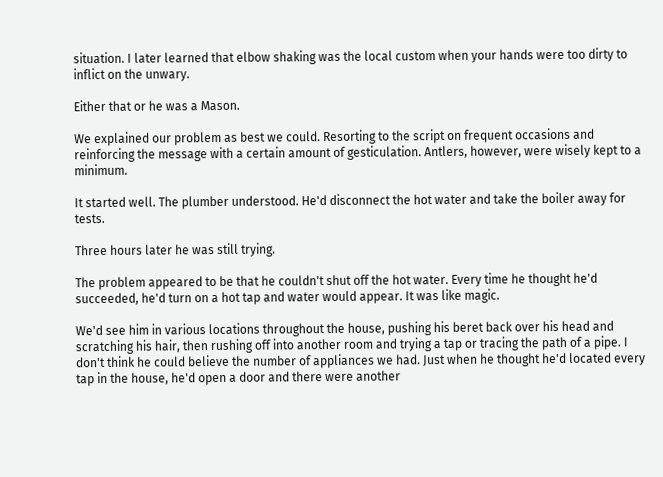situation. I later learned that elbow shaking was the local custom when your hands were too dirty to inflict on the unwary.

Either that or he was a Mason.

We explained our problem as best we could. Resorting to the script on frequent occasions and reinforcing the message with a certain amount of gesticulation. Antlers, however, were wisely kept to a minimum.

It started well. The plumber understood. He'd disconnect the hot water and take the boiler away for tests.

Three hours later he was still trying.

The problem appeared to be that he couldn't shut off the hot water. Every time he thought he'd succeeded, he'd turn on a hot tap and water would appear. It was like magic.

We'd see him in various locations throughout the house, pushing his beret back over his head and scratching his hair, then rushing off into another room and trying a tap or tracing the path of a pipe. I don't think he could believe the number of appliances we had. Just when he thought he'd located every tap in the house, he'd open a door and there were another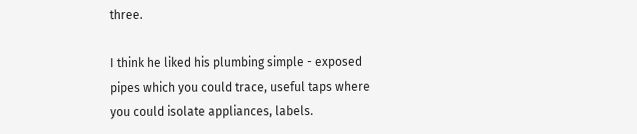three.

I think he liked his plumbing simple - exposed pipes which you could trace, useful taps where you could isolate appliances, labels.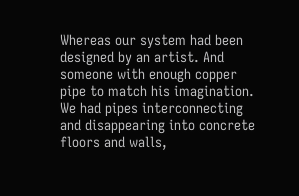Whereas our system had been designed by an artist. And someone with enough copper pipe to match his imagination. We had pipes interconnecting and disappearing into concrete floors and walls,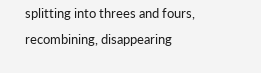splitting into threes and fours, recombining, disappearing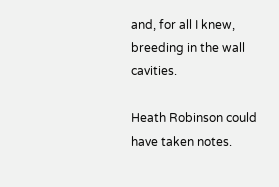and, for all I knew, breeding in the wall cavities.

Heath Robinson could have taken notes.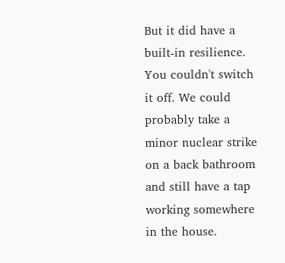But it did have a built-in resilience. You couldn't switch it off. We could probably take a minor nuclear strike on a back bathroom and still have a tap working somewhere in the house.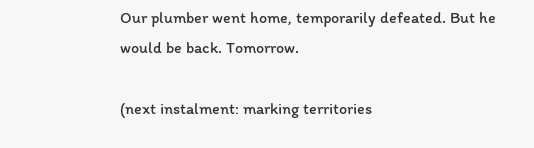Our plumber went home, temporarily defeated. But he would be back. Tomorrow.

(next instalment: marking territories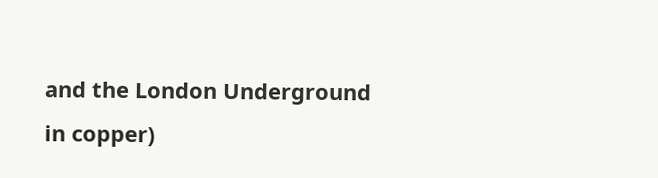and the London Underground in copper)